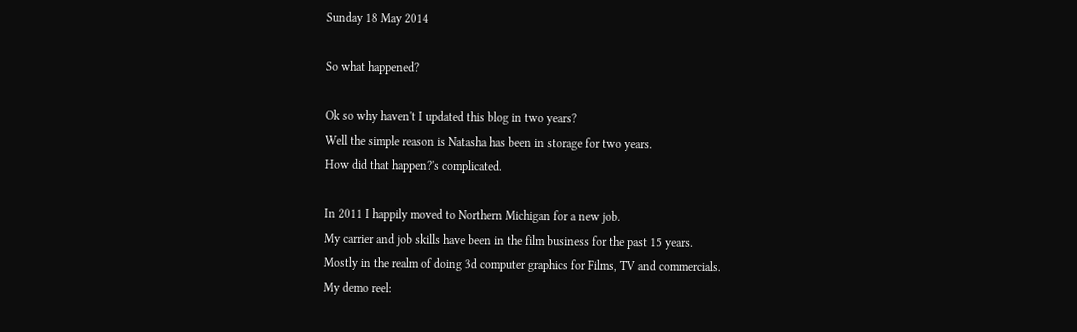Sunday 18 May 2014

So what happened?

Ok so why haven't I updated this blog in two years?
Well the simple reason is Natasha has been in storage for two years.
How did that happen?'s complicated.

In 2011 I happily moved to Northern Michigan for a new job.
My carrier and job skills have been in the film business for the past 15 years.
Mostly in the realm of doing 3d computer graphics for Films, TV and commercials.
My demo reel: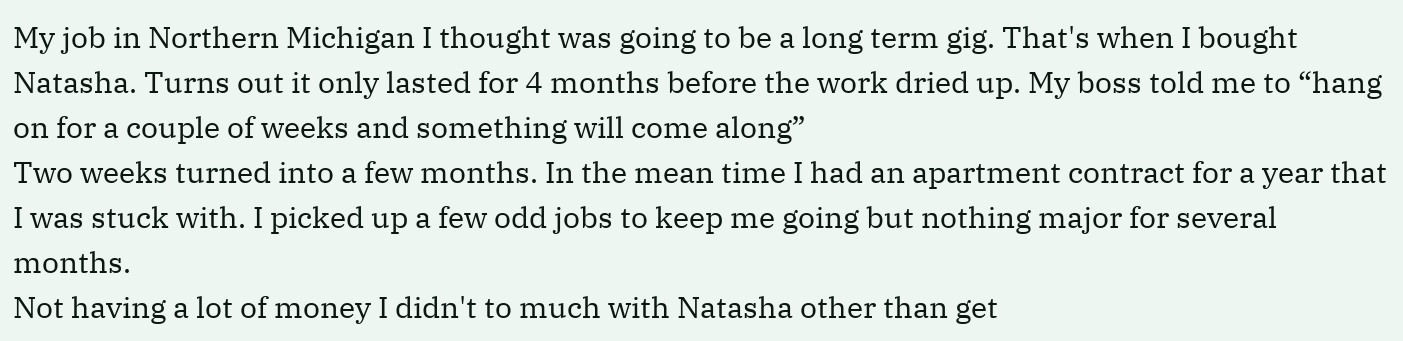My job in Northern Michigan I thought was going to be a long term gig. That's when I bought Natasha. Turns out it only lasted for 4 months before the work dried up. My boss told me to “hang on for a couple of weeks and something will come along”
Two weeks turned into a few months. In the mean time I had an apartment contract for a year that I was stuck with. I picked up a few odd jobs to keep me going but nothing major for several months.
Not having a lot of money I didn't to much with Natasha other than get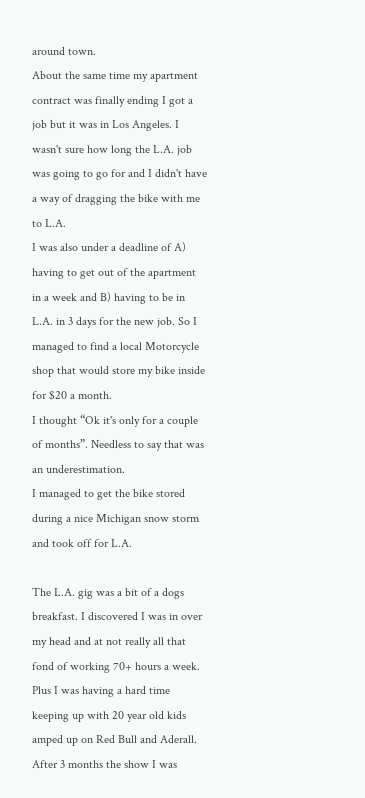around town.
About the same time my apartment contract was finally ending I got a job but it was in Los Angeles. I wasn't sure how long the L.A. job was going to go for and I didn't have a way of dragging the bike with me to L.A.
I was also under a deadline of A) having to get out of the apartment in a week and B) having to be in L.A. in 3 days for the new job. So I managed to find a local Motorcycle shop that would store my bike inside for $20 a month.
I thought “Ok it's only for a couple of months”. Needless to say that was an underestimation.
I managed to get the bike stored during a nice Michigan snow storm and took off for L.A.

The L.A. gig was a bit of a dogs breakfast. I discovered I was in over my head and at not really all that fond of working 70+ hours a week. Plus I was having a hard time keeping up with 20 year old kids amped up on Red Bull and Aderall.
After 3 months the show I was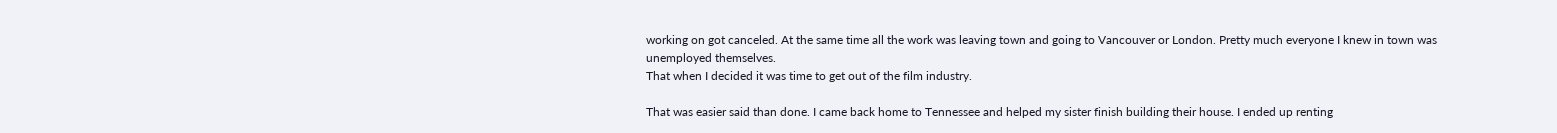working on got canceled. At the same time all the work was leaving town and going to Vancouver or London. Pretty much everyone I knew in town was unemployed themselves.
That when I decided it was time to get out of the film industry.

That was easier said than done. I came back home to Tennessee and helped my sister finish building their house. I ended up renting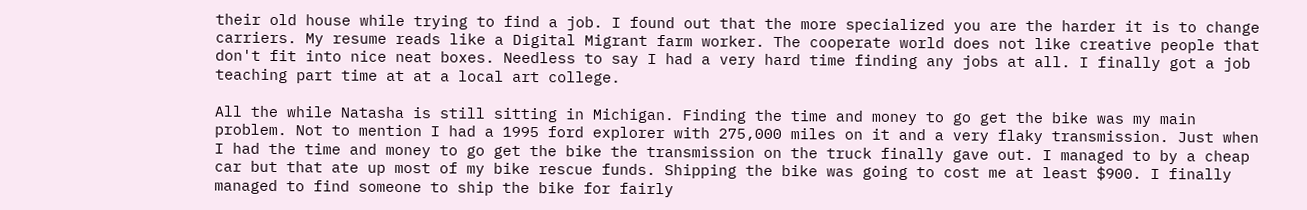their old house while trying to find a job. I found out that the more specialized you are the harder it is to change carriers. My resume reads like a Digital Migrant farm worker. The cooperate world does not like creative people that don't fit into nice neat boxes. Needless to say I had a very hard time finding any jobs at all. I finally got a job teaching part time at at a local art college.

All the while Natasha is still sitting in Michigan. Finding the time and money to go get the bike was my main problem. Not to mention I had a 1995 ford explorer with 275,000 miles on it and a very flaky transmission. Just when I had the time and money to go get the bike the transmission on the truck finally gave out. I managed to by a cheap car but that ate up most of my bike rescue funds. Shipping the bike was going to cost me at least $900. I finally managed to find someone to ship the bike for fairly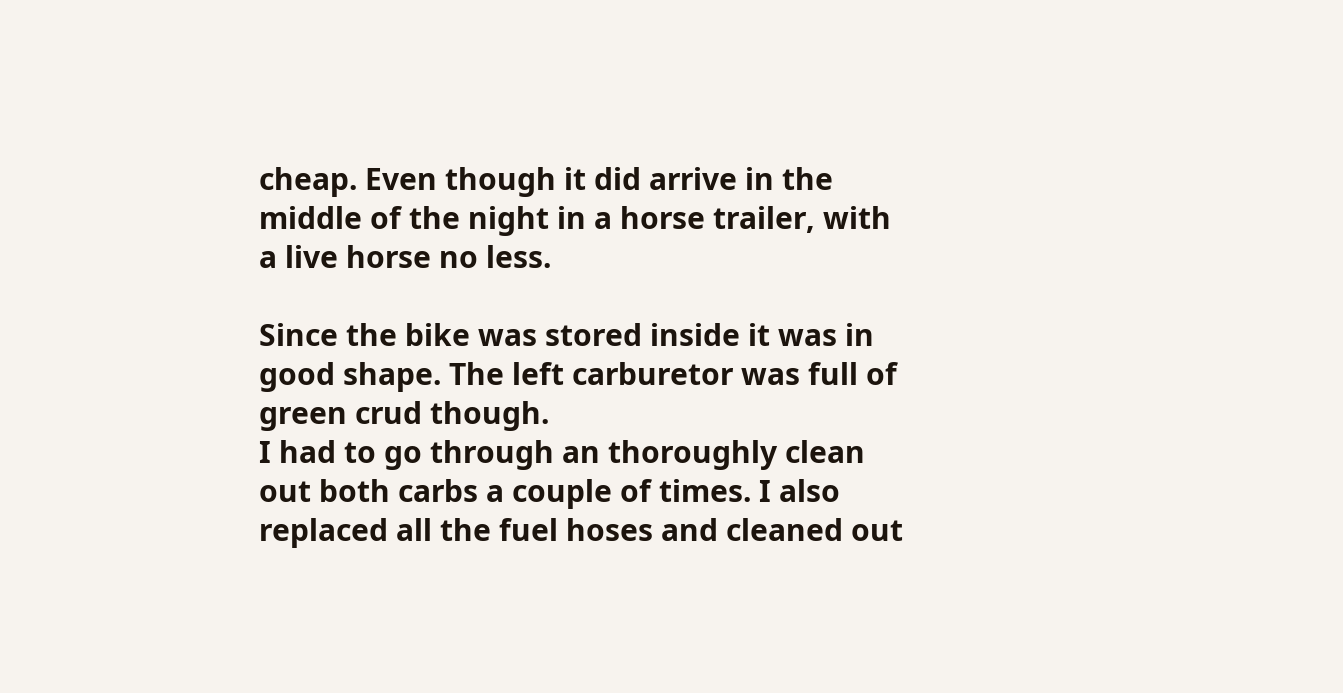cheap. Even though it did arrive in the middle of the night in a horse trailer, with a live horse no less.

Since the bike was stored inside it was in good shape. The left carburetor was full of green crud though.
I had to go through an thoroughly clean out both carbs a couple of times. I also replaced all the fuel hoses and cleaned out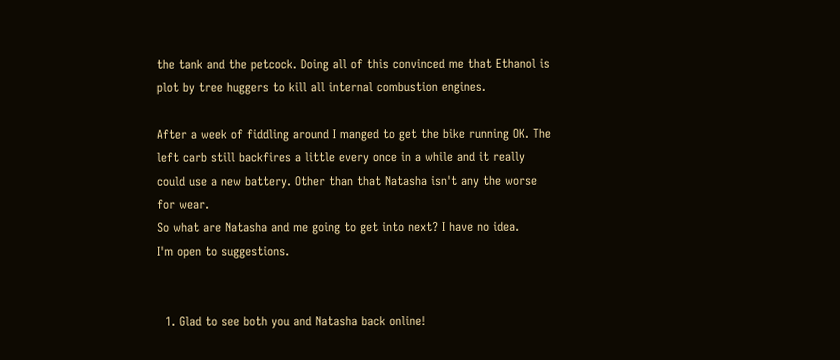the tank and the petcock. Doing all of this convinced me that Ethanol is plot by tree huggers to kill all internal combustion engines.

After a week of fiddling around I manged to get the bike running OK. The left carb still backfires a little every once in a while and it really could use a new battery. Other than that Natasha isn't any the worse for wear.
So what are Natasha and me going to get into next? I have no idea.
I'm open to suggestions.


  1. Glad to see both you and Natasha back online!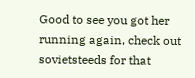Good to see you got her running again, check out sovietsteeds for that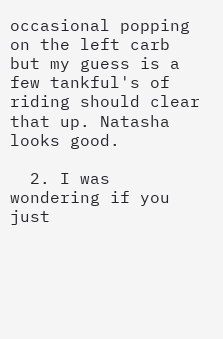occasional popping on the left carb but my guess is a few tankful's of riding should clear that up. Natasha looks good.

  2. I was wondering if you just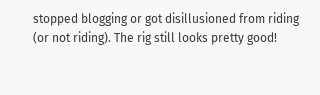stopped blogging or got disillusioned from riding (or not riding). The rig still looks pretty good!